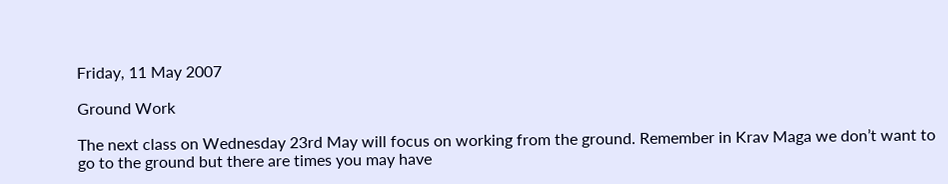Friday, 11 May 2007

Ground Work

The next class on Wednesday 23rd May will focus on working from the ground. Remember in Krav Maga we don’t want to go to the ground but there are times you may have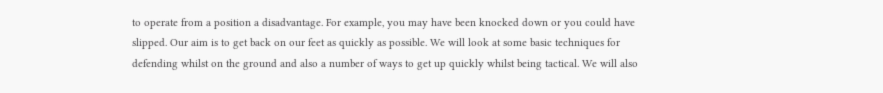to operate from a position a disadvantage. For example, you may have been knocked down or you could have slipped. Our aim is to get back on our feet as quickly as possible. We will look at some basic techniques for defending whilst on the ground and also a number of ways to get up quickly whilst being tactical. We will also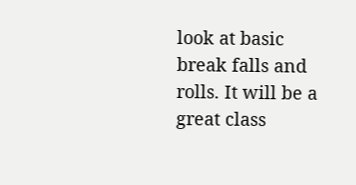look at basic break falls and rolls. It will be a great class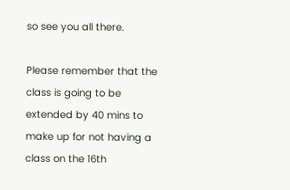so see you all there.

Please remember that the class is going to be extended by 40 mins to make up for not having a class on the 16th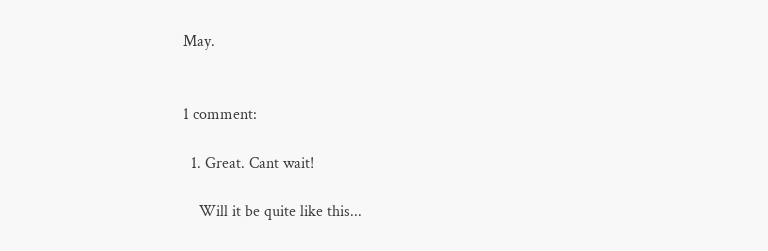May.


1 comment:

  1. Great. Cant wait!

    Will it be quite like this...